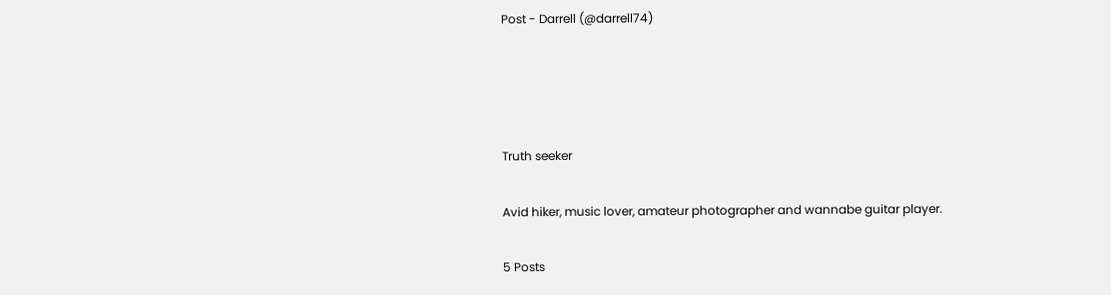Post - Darrell (@darrell74)




Truth seeker

Avid hiker, music lover, amateur photographer and wannabe guitar player.

5 Posts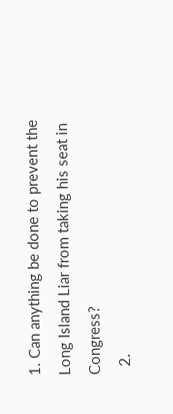1. Can anything be done to prevent the Long Island Liar from taking his seat in Congress?
  2.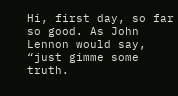Hi, first day, so far so good. As John Lennon would say, “just gimme some truth.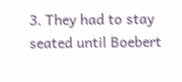3. They had to stay seated until Boebert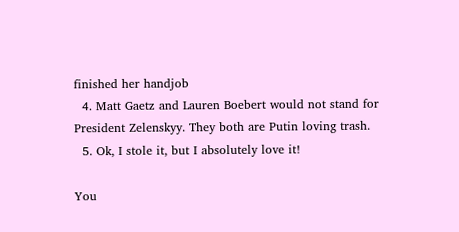finished her handjob
  4. Matt Gaetz and Lauren Boebert would not stand for President Zelenskyy. They both are Putin loving trash.
  5. Ok, I stole it, but I absolutely love it!

You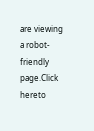are viewing a robot-friendly page.Click hereto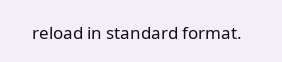reload in standard format.